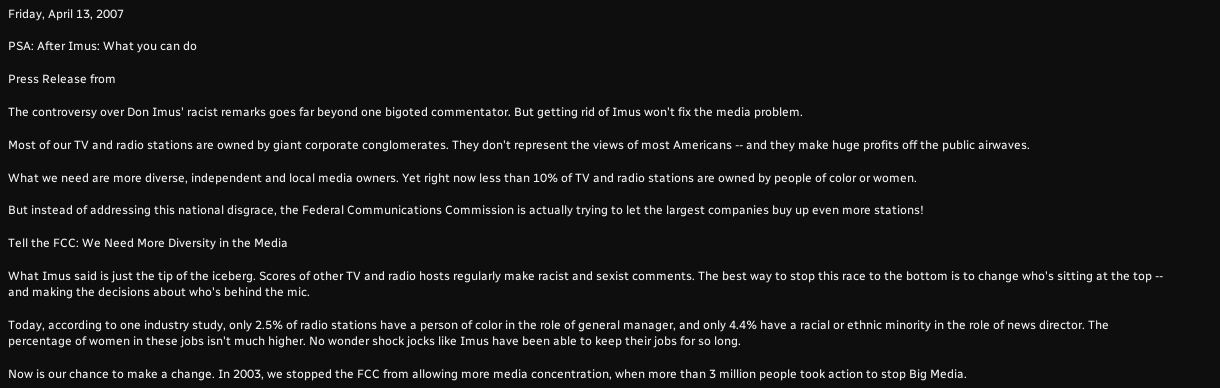Friday, April 13, 2007

PSA: After Imus: What you can do

Press Release from

The controversy over Don Imus' racist remarks goes far beyond one bigoted commentator. But getting rid of Imus won't fix the media problem.

Most of our TV and radio stations are owned by giant corporate conglomerates. They don't represent the views of most Americans -- and they make huge profits off the public airwaves.

What we need are more diverse, independent and local media owners. Yet right now less than 10% of TV and radio stations are owned by people of color or women.

But instead of addressing this national disgrace, the Federal Communications Commission is actually trying to let the largest companies buy up even more stations!

Tell the FCC: We Need More Diversity in the Media

What Imus said is just the tip of the iceberg. Scores of other TV and radio hosts regularly make racist and sexist comments. The best way to stop this race to the bottom is to change who's sitting at the top -- and making the decisions about who's behind the mic.

Today, according to one industry study, only 2.5% of radio stations have a person of color in the role of general manager, and only 4.4% have a racial or ethnic minority in the role of news director. The percentage of women in these jobs isn't much higher. No wonder shock jocks like Imus have been able to keep their jobs for so long.

Now is our chance to make a change. In 2003, we stopped the FCC from allowing more media concentration, when more than 3 million people took action to stop Big Media.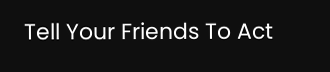Tell Your Friends To Act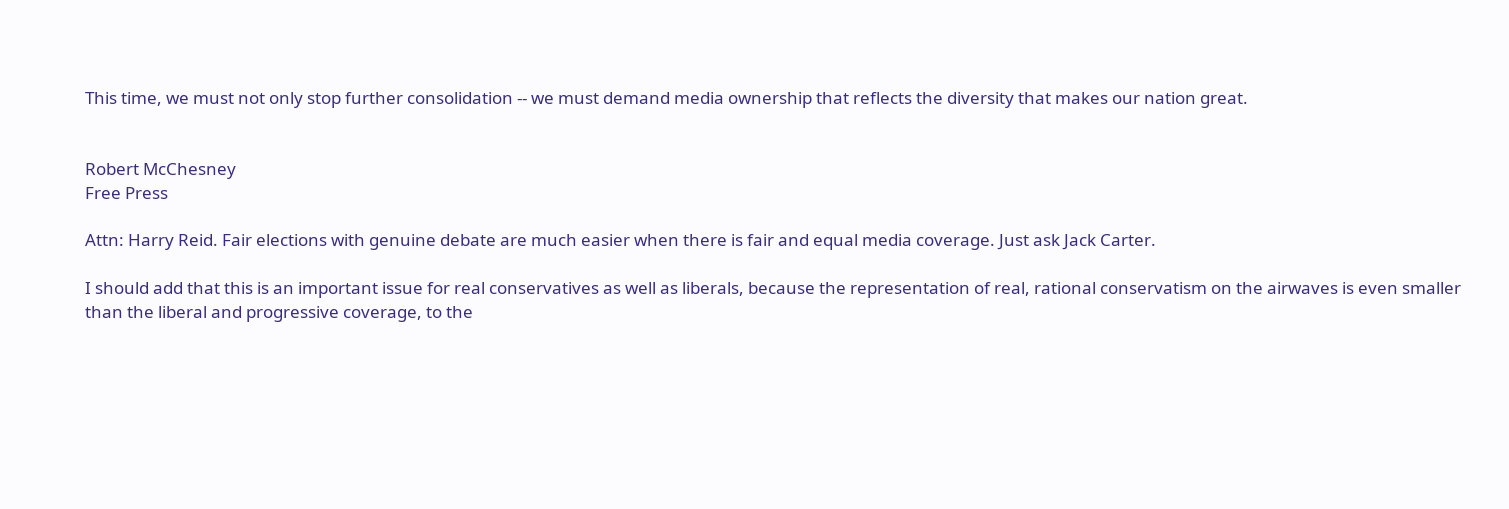This time, we must not only stop further consolidation -- we must demand media ownership that reflects the diversity that makes our nation great.


Robert McChesney
Free Press

Attn: Harry Reid. Fair elections with genuine debate are much easier when there is fair and equal media coverage. Just ask Jack Carter.

I should add that this is an important issue for real conservatives as well as liberals, because the representation of real, rational conservatism on the airwaves is even smaller than the liberal and progressive coverage, to the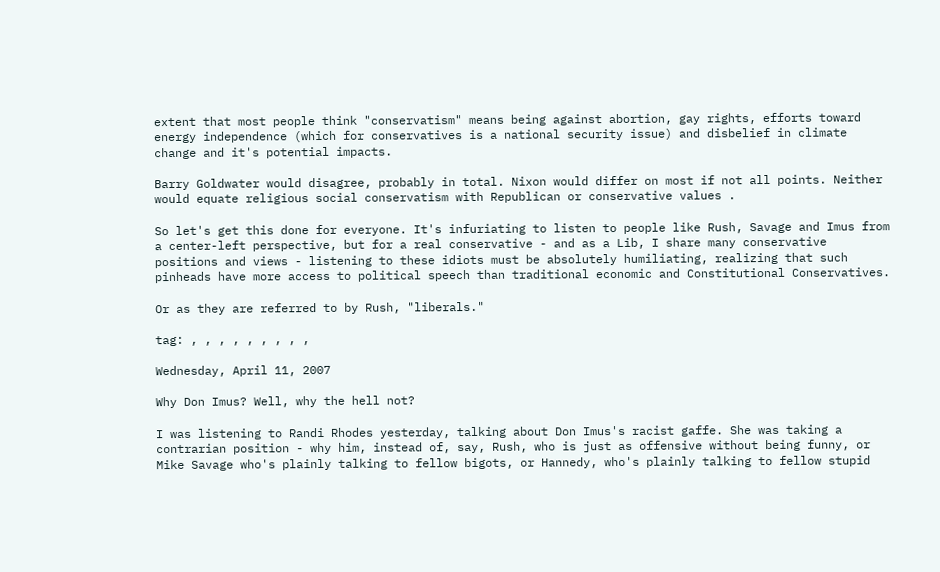extent that most people think "conservatism" means being against abortion, gay rights, efforts toward energy independence (which for conservatives is a national security issue) and disbelief in climate change and it's potential impacts.

Barry Goldwater would disagree, probably in total. Nixon would differ on most if not all points. Neither would equate religious social conservatism with Republican or conservative values .

So let's get this done for everyone. It's infuriating to listen to people like Rush, Savage and Imus from a center-left perspective, but for a real conservative - and as a Lib, I share many conservative positions and views - listening to these idiots must be absolutely humiliating, realizing that such pinheads have more access to political speech than traditional economic and Constitutional Conservatives.

Or as they are referred to by Rush, "liberals."

tag: , , , , , , , , ,

Wednesday, April 11, 2007

Why Don Imus? Well, why the hell not?

I was listening to Randi Rhodes yesterday, talking about Don Imus's racist gaffe. She was taking a contrarian position - why him, instead of, say, Rush, who is just as offensive without being funny, or Mike Savage who's plainly talking to fellow bigots, or Hannedy, who's plainly talking to fellow stupid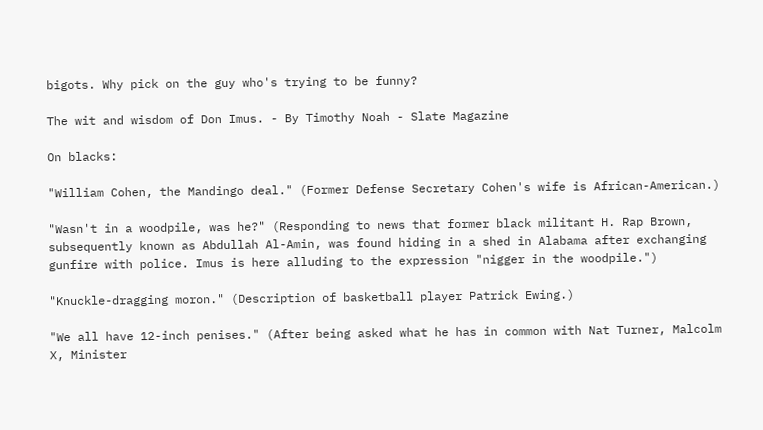bigots. Why pick on the guy who's trying to be funny?

The wit and wisdom of Don Imus. - By Timothy Noah - Slate Magazine

On blacks:

"William Cohen, the Mandingo deal." (Former Defense Secretary Cohen's wife is African-American.)

"Wasn't in a woodpile, was he?" (Responding to news that former black militant H. Rap Brown, subsequently known as Abdullah Al-Amin, was found hiding in a shed in Alabama after exchanging gunfire with police. Imus is here alluding to the expression "nigger in the woodpile.")

"Knuckle-dragging moron." (Description of basketball player Patrick Ewing.)

"We all have 12-inch penises." (After being asked what he has in common with Nat Turner, Malcolm X, Minister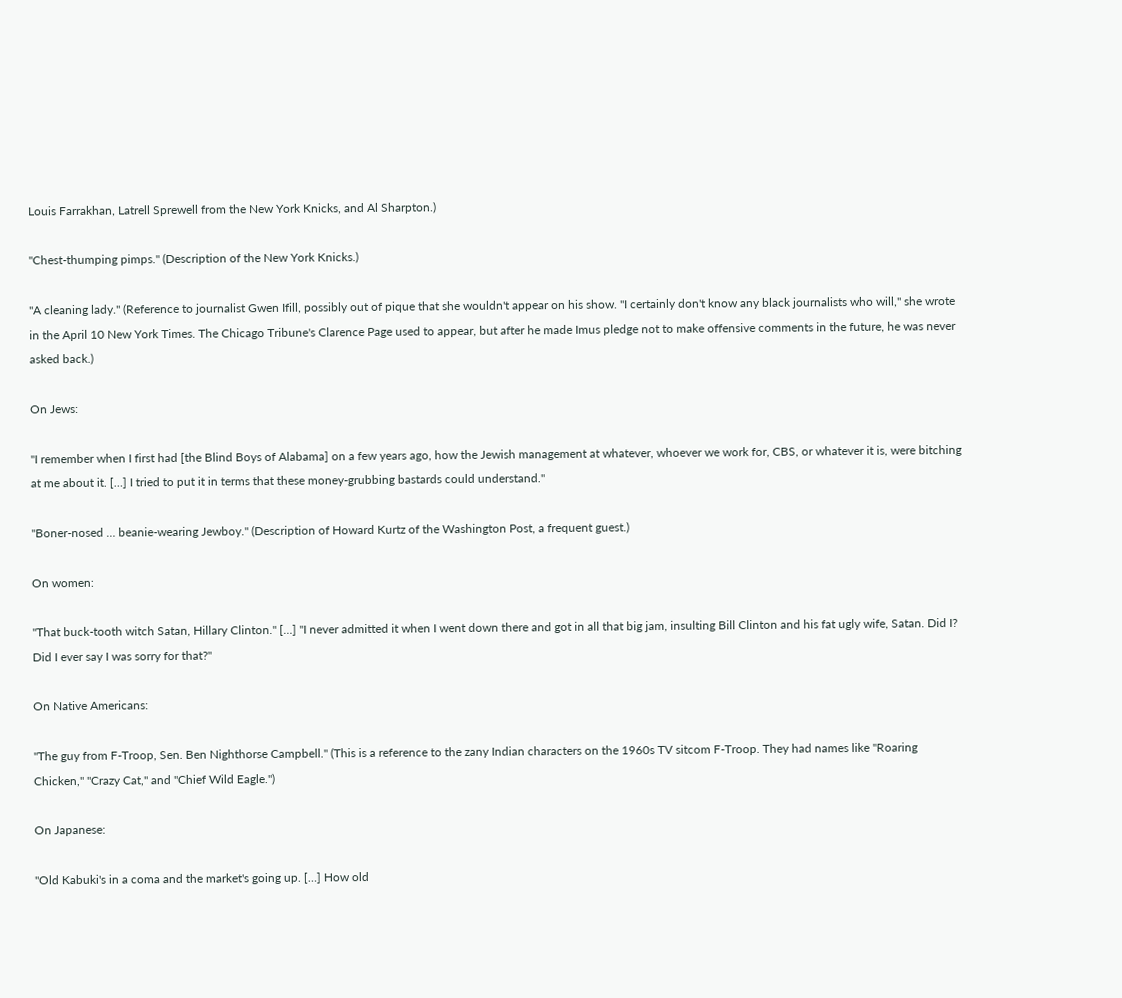Louis Farrakhan, Latrell Sprewell from the New York Knicks, and Al Sharpton.)

"Chest-thumping pimps." (Description of the New York Knicks.)

"A cleaning lady." (Reference to journalist Gwen Ifill, possibly out of pique that she wouldn't appear on his show. "I certainly don't know any black journalists who will," she wrote in the April 10 New York Times. The Chicago Tribune's Clarence Page used to appear, but after he made Imus pledge not to make offensive comments in the future, he was never asked back.)

On Jews:

"I remember when I first had [the Blind Boys of Alabama] on a few years ago, how the Jewish management at whatever, whoever we work for, CBS, or whatever it is, were bitching at me about it. […] I tried to put it in terms that these money-grubbing bastards could understand."

"Boner-nosed … beanie-wearing Jewboy." (Description of Howard Kurtz of the Washington Post, a frequent guest.)

On women:

"That buck-tooth witch Satan, Hillary Clinton." […] "I never admitted it when I went down there and got in all that big jam, insulting Bill Clinton and his fat ugly wife, Satan. Did I? Did I ever say I was sorry for that?"

On Native Americans:

"The guy from F-Troop, Sen. Ben Nighthorse Campbell." (This is a reference to the zany Indian characters on the 1960s TV sitcom F-Troop. They had names like "Roaring Chicken," "Crazy Cat," and "Chief Wild Eagle.")

On Japanese:

"Old Kabuki's in a coma and the market's going up. […] How old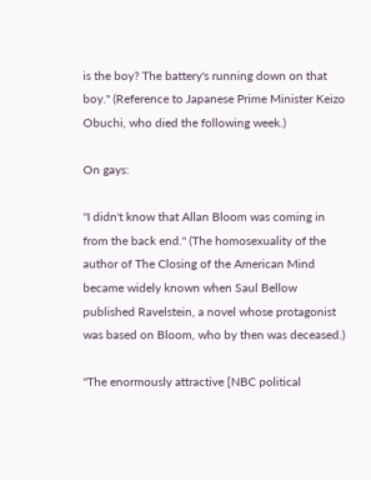is the boy? The battery's running down on that boy." (Reference to Japanese Prime Minister Keizo Obuchi, who died the following week.)

On gays:

"I didn't know that Allan Bloom was coming in from the back end." (The homosexuality of the author of The Closing of the American Mind became widely known when Saul Bellow published Ravelstein, a novel whose protagonist was based on Bloom, who by then was deceased.)

"The enormously attractive [NBC political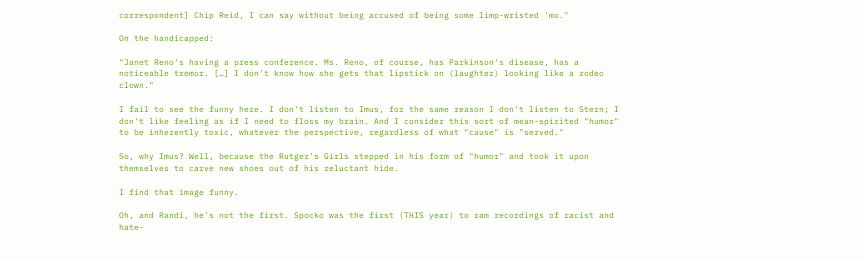correspondent] Chip Reid, I can say without being accused of being some limp-wristed 'mo."

On the handicapped:

"Janet Reno's having a press conference. Ms. Reno, of course, has Parkinson's disease, has a noticeable tremor. […] I don't know how she gets that lipstick on (laughter) looking like a rodeo clown."

I fail to see the funny here. I don't listen to Imus, for the same reason I don't listen to Stern; I don't like feeling as if I need to floss my brain. And I consider this sort of mean-spirited "humor" to be inherently toxic, whatever the perspective, regardless of what "cause" is "served."

So, why Imus? Well, because the Rutger's Girls stepped in his form of "humor" and took it upon themselves to carve new shoes out of his reluctant hide.

I find that image funny.

Oh, and Randi, he's not the first. Spocko was the first (THIS year) to ram recordings of racist and hate-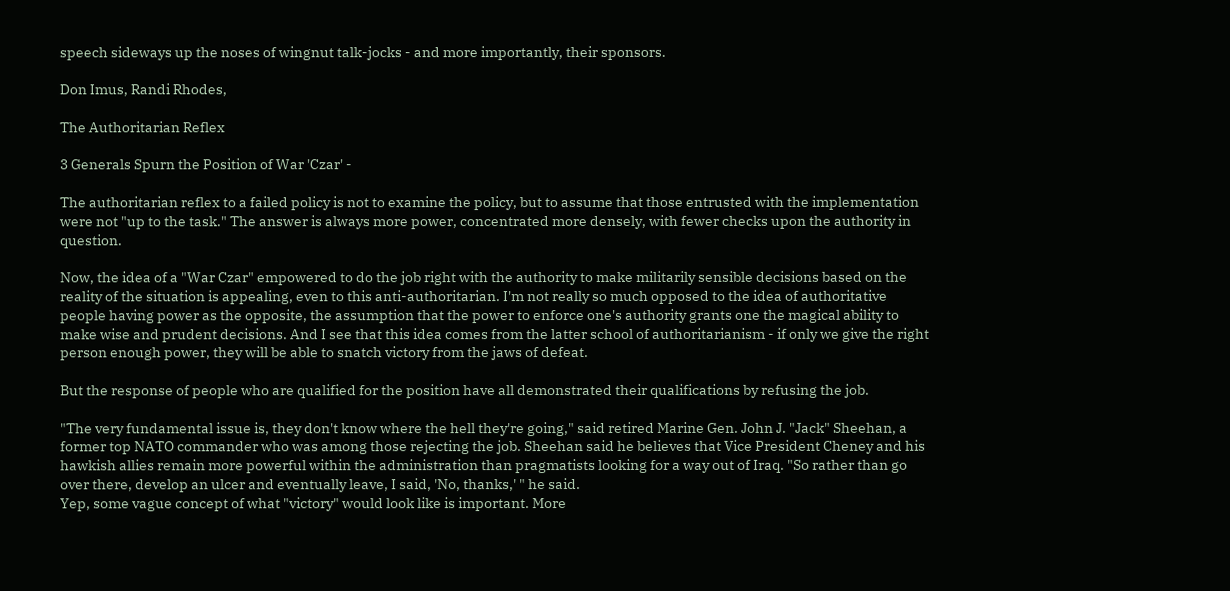speech sideways up the noses of wingnut talk-jocks - and more importantly, their sponsors.

Don Imus, Randi Rhodes,

The Authoritarian Reflex

3 Generals Spurn the Position of War 'Czar' -

The authoritarian reflex to a failed policy is not to examine the policy, but to assume that those entrusted with the implementation were not "up to the task." The answer is always more power, concentrated more densely, with fewer checks upon the authority in question.

Now, the idea of a "War Czar" empowered to do the job right with the authority to make militarily sensible decisions based on the reality of the situation is appealing, even to this anti-authoritarian. I'm not really so much opposed to the idea of authoritative people having power as the opposite, the assumption that the power to enforce one's authority grants one the magical ability to make wise and prudent decisions. And I see that this idea comes from the latter school of authoritarianism - if only we give the right person enough power, they will be able to snatch victory from the jaws of defeat.

But the response of people who are qualified for the position have all demonstrated their qualifications by refusing the job.

"The very fundamental issue is, they don't know where the hell they're going," said retired Marine Gen. John J. "Jack" Sheehan, a former top NATO commander who was among those rejecting the job. Sheehan said he believes that Vice President Cheney and his hawkish allies remain more powerful within the administration than pragmatists looking for a way out of Iraq. "So rather than go over there, develop an ulcer and eventually leave, I said, 'No, thanks,' " he said.
Yep, some vague concept of what "victory" would look like is important. More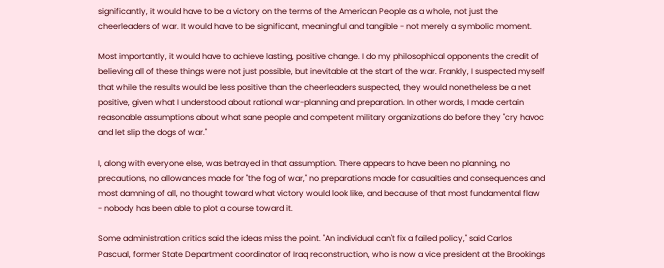significantly, it would have to be a victory on the terms of the American People as a whole, not just the cheerleaders of war. It would have to be significant, meaningful and tangible - not merely a symbolic moment.

Most importantly, it would have to achieve lasting, positive change. I do my philosophical opponents the credit of believing all of these things were not just possible, but inevitable at the start of the war. Frankly, I suspected myself that while the results would be less positive than the cheerleaders suspected, they would nonetheless be a net positive, given what I understood about rational war-planning and preparation. In other words, I made certain reasonable assumptions about what sane people and competent military organizations do before they "cry havoc and let slip the dogs of war."

I, along with everyone else, was betrayed in that assumption. There appears to have been no planning, no precautions, no allowances made for "the fog of war," no preparations made for casualties and consequences and most damning of all, no thought toward what victory would look like, and because of that most fundamental flaw - nobody has been able to plot a course toward it.

Some administration critics said the ideas miss the point. "An individual can't fix a failed policy," said Carlos Pascual, former State Department coordinator of Iraq reconstruction, who is now a vice president at the Brookings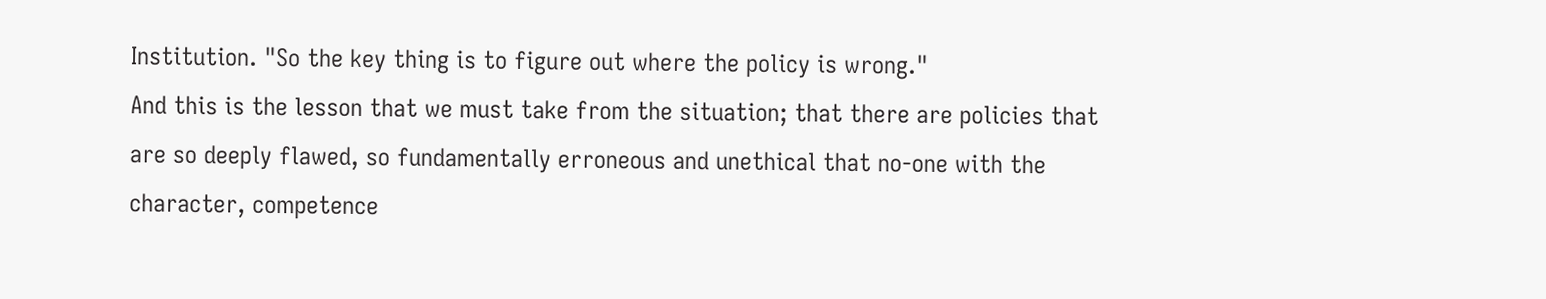Institution. "So the key thing is to figure out where the policy is wrong."
And this is the lesson that we must take from the situation; that there are policies that are so deeply flawed, so fundamentally erroneous and unethical that no-one with the character, competence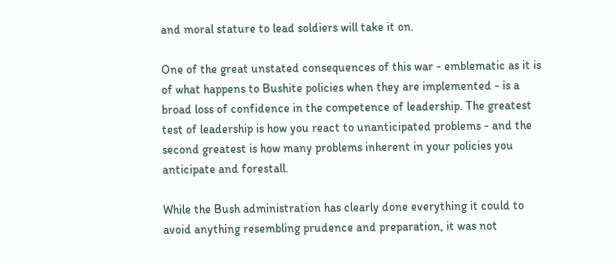and moral stature to lead soldiers will take it on.

One of the great unstated consequences of this war - emblematic as it is of what happens to Bushite policies when they are implemented - is a broad loss of confidence in the competence of leadership. The greatest test of leadership is how you react to unanticipated problems - and the second greatest is how many problems inherent in your policies you anticipate and forestall.

While the Bush administration has clearly done everything it could to avoid anything resembling prudence and preparation, it was not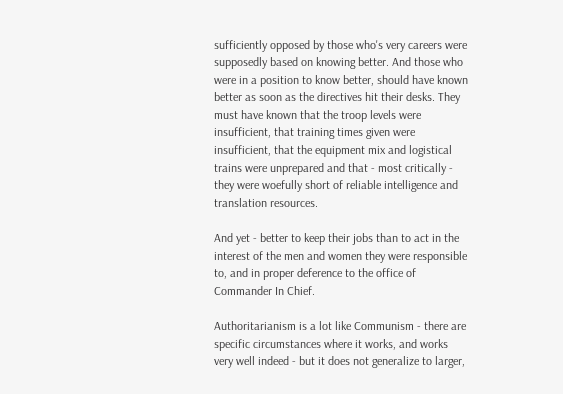sufficiently opposed by those who's very careers were supposedly based on knowing better. And those who were in a position to know better, should have known better as soon as the directives hit their desks. They must have known that the troop levels were insufficient, that training times given were insufficient, that the equipment mix and logistical trains were unprepared and that - most critically - they were woefully short of reliable intelligence and translation resources.

And yet - better to keep their jobs than to act in the interest of the men and women they were responsible to, and in proper deference to the office of Commander In Chief.

Authoritarianism is a lot like Communism - there are specific circumstances where it works, and works very well indeed - but it does not generalize to larger,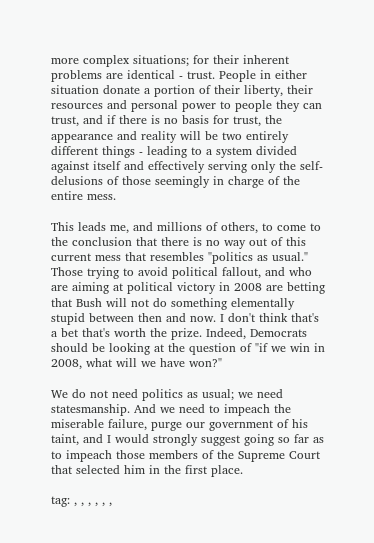more complex situations; for their inherent problems are identical - trust. People in either situation donate a portion of their liberty, their resources and personal power to people they can trust, and if there is no basis for trust, the appearance and reality will be two entirely different things - leading to a system divided against itself and effectively serving only the self-delusions of those seemingly in charge of the entire mess.

This leads me, and millions of others, to come to the conclusion that there is no way out of this current mess that resembles "politics as usual." Those trying to avoid political fallout, and who are aiming at political victory in 2008 are betting that Bush will not do something elementally stupid between then and now. I don't think that's a bet that's worth the prize. Indeed, Democrats should be looking at the question of "if we win in 2008, what will we have won?"

We do not need politics as usual; we need statesmanship. And we need to impeach the miserable failure, purge our government of his taint, and I would strongly suggest going so far as to impeach those members of the Supreme Court that selected him in the first place.

tag: , , , , , ,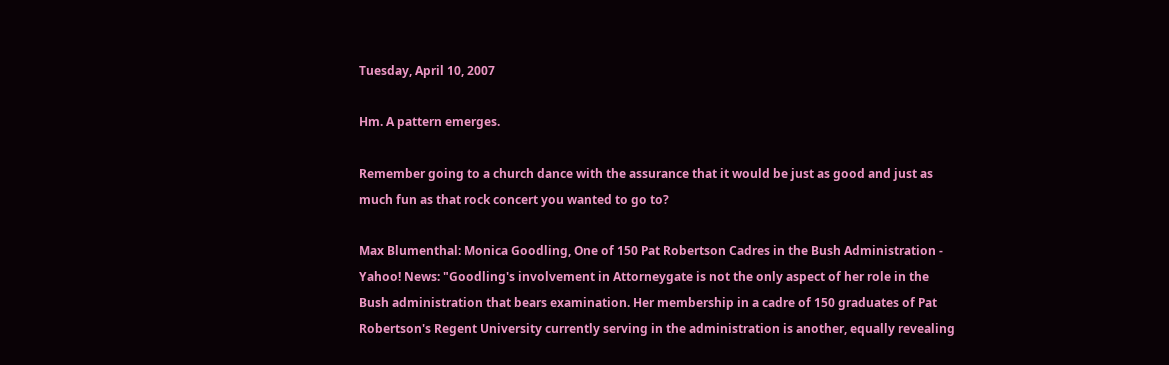Tuesday, April 10, 2007

Hm. A pattern emerges.

Remember going to a church dance with the assurance that it would be just as good and just as much fun as that rock concert you wanted to go to?

Max Blumenthal: Monica Goodling, One of 150 Pat Robertson Cadres in the Bush Administration - Yahoo! News: "Goodling's involvement in Attorneygate is not the only aspect of her role in the Bush administration that bears examination. Her membership in a cadre of 150 graduates of Pat Robertson's Regent University currently serving in the administration is another, equally revealing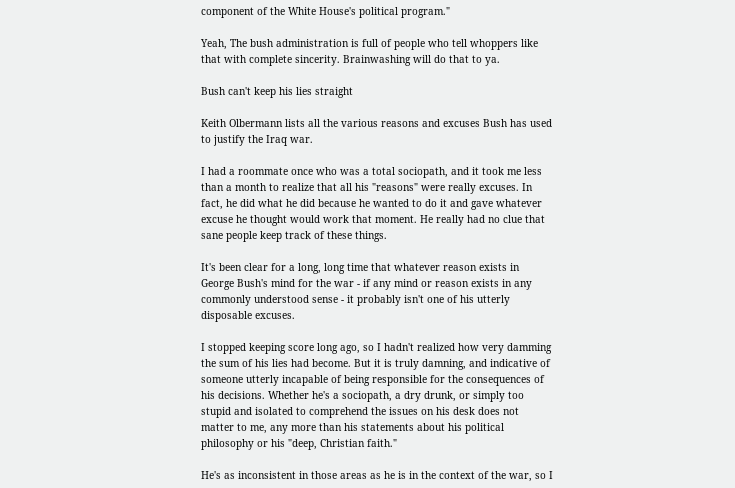component of the White House's political program."

Yeah, The bush administration is full of people who tell whoppers like that with complete sincerity. Brainwashing will do that to ya.

Bush can't keep his lies straight

Keith Olbermann lists all the various reasons and excuses Bush has used to justify the Iraq war.

I had a roommate once who was a total sociopath, and it took me less than a month to realize that all his "reasons" were really excuses. In fact, he did what he did because he wanted to do it and gave whatever excuse he thought would work that moment. He really had no clue that sane people keep track of these things.

It's been clear for a long, long time that whatever reason exists in George Bush's mind for the war - if any mind or reason exists in any commonly understood sense - it probably isn't one of his utterly disposable excuses.

I stopped keeping score long ago, so I hadn't realized how very damming the sum of his lies had become. But it is truly damning, and indicative of someone utterly incapable of being responsible for the consequences of his decisions. Whether he's a sociopath, a dry drunk, or simply too stupid and isolated to comprehend the issues on his desk does not matter to me, any more than his statements about his political philosophy or his "deep, Christian faith."

He's as inconsistent in those areas as he is in the context of the war, so I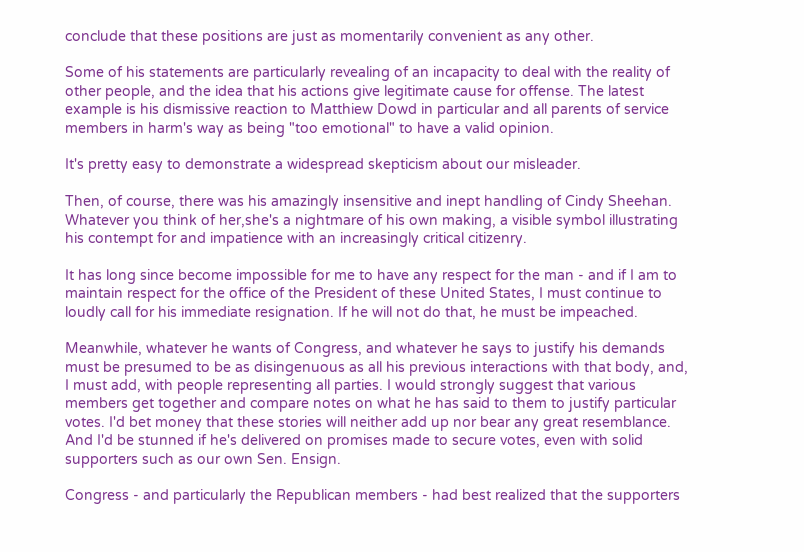conclude that these positions are just as momentarily convenient as any other.

Some of his statements are particularly revealing of an incapacity to deal with the reality of other people, and the idea that his actions give legitimate cause for offense. The latest example is his dismissive reaction to Matthiew Dowd in particular and all parents of service members in harm's way as being "too emotional" to have a valid opinion.

It's pretty easy to demonstrate a widespread skepticism about our misleader.

Then, of course, there was his amazingly insensitive and inept handling of Cindy Sheehan. Whatever you think of her,she's a nightmare of his own making, a visible symbol illustrating his contempt for and impatience with an increasingly critical citizenry.

It has long since become impossible for me to have any respect for the man - and if I am to maintain respect for the office of the President of these United States, I must continue to loudly call for his immediate resignation. If he will not do that, he must be impeached.

Meanwhile, whatever he wants of Congress, and whatever he says to justify his demands must be presumed to be as disingenuous as all his previous interactions with that body, and, I must add, with people representing all parties. I would strongly suggest that various members get together and compare notes on what he has said to them to justify particular votes. I'd bet money that these stories will neither add up nor bear any great resemblance. And I'd be stunned if he's delivered on promises made to secure votes, even with solid supporters such as our own Sen. Ensign.

Congress - and particularly the Republican members - had best realized that the supporters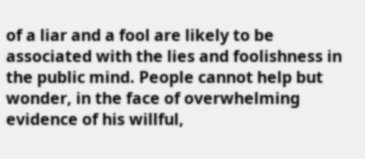of a liar and a fool are likely to be associated with the lies and foolishness in the public mind. People cannot help but wonder, in the face of overwhelming evidence of his willful,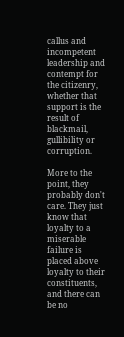callus and incompetent leadership and contempt for the citizenry, whether that support is the result of blackmail, gullibility or corruption.

More to the point, they probably don't care. They just know that loyalty to a miserable failure is placed above loyalty to their constituents, and there can be no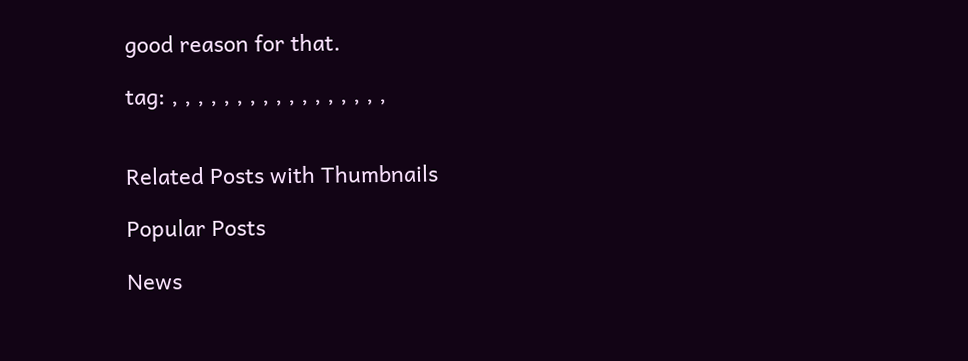good reason for that.

tag: , , , , , , , , , , , , , , , , ,


Related Posts with Thumbnails

Popular Posts

News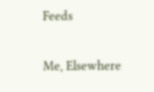Feeds

Me, Elsewhere